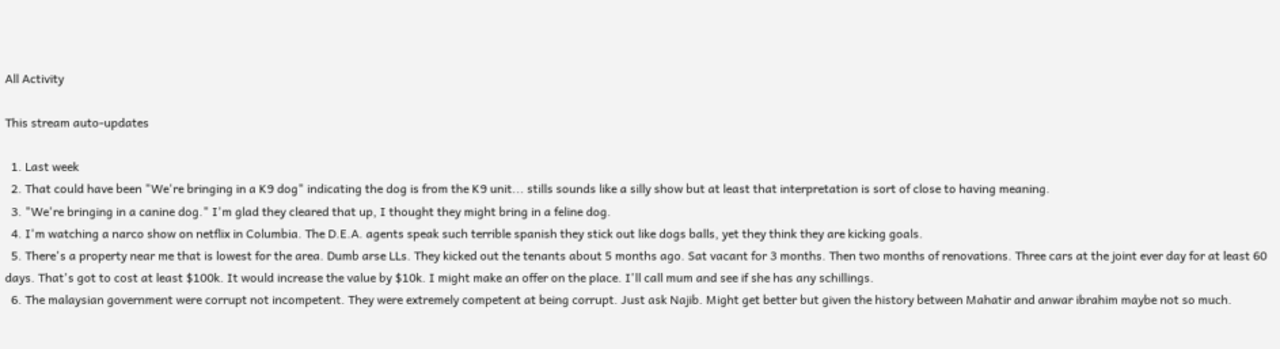All Activity

This stream auto-updates

  1. Last week
  2. That could have been "We're bringing in a K9 dog" indicating the dog is from the K9 unit... stills sounds like a silly show but at least that interpretation is sort of close to having meaning.
  3. "We're bringing in a canine dog." I'm glad they cleared that up, I thought they might bring in a feline dog.
  4. I'm watching a narco show on netflix in Columbia. The D.E.A. agents speak such terrible spanish they stick out like dogs balls, yet they think they are kicking goals.
  5. There's a property near me that is lowest for the area. Dumb arse LLs. They kicked out the tenants about 5 months ago. Sat vacant for 3 months. Then two months of renovations. Three cars at the joint ever day for at least 60 days. That's got to cost at least $100k. It would increase the value by $10k. I might make an offer on the place. I'll call mum and see if she has any schillings.
  6. The malaysian government were corrupt not incompetent. They were extremely competent at being corrupt. Just ask Najib. Might get better but given the history between Mahatir and anwar ibrahim maybe not so much.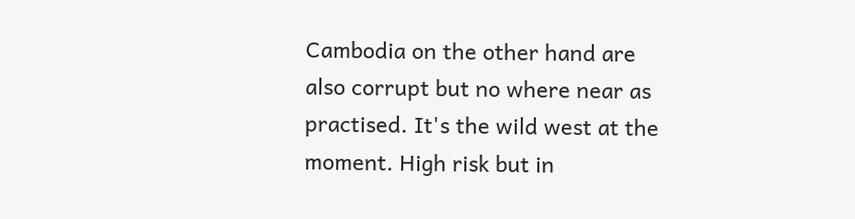Cambodia on the other hand are also corrupt but no where near as practised. It's the wild west at the moment. High risk but in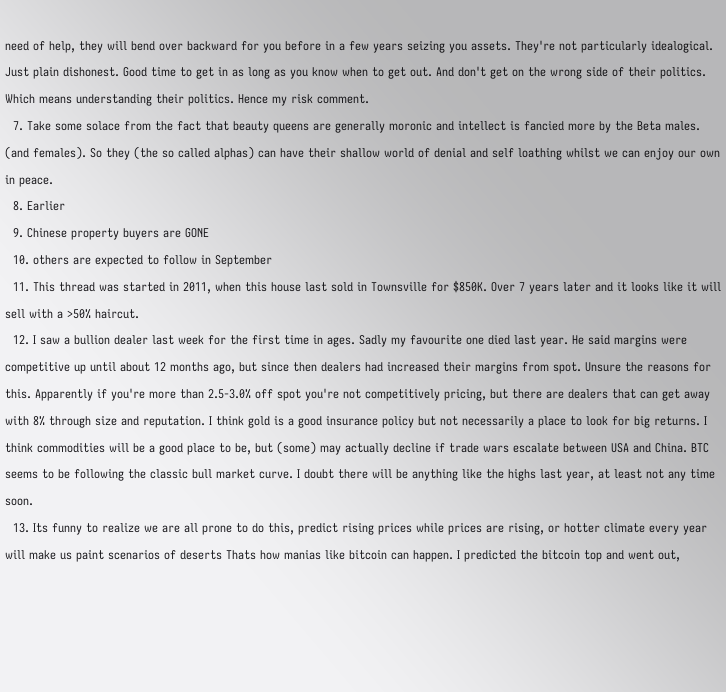need of help, they will bend over backward for you before in a few years seizing you assets. They're not particularly idealogical. Just plain dishonest. Good time to get in as long as you know when to get out. And don't get on the wrong side of their politics. Which means understanding their politics. Hence my risk comment.
  7. Take some solace from the fact that beauty queens are generally moronic and intellect is fancied more by the Beta males. (and females). So they (the so called alphas) can have their shallow world of denial and self loathing whilst we can enjoy our own in peace.
  8. Earlier
  9. Chinese property buyers are GONE
  10. others are expected to follow in September
  11. This thread was started in 2011, when this house last sold in Townsville for $850K. Over 7 years later and it looks like it will sell with a >50% haircut.
  12. I saw a bullion dealer last week for the first time in ages. Sadly my favourite one died last year. He said margins were competitive up until about 12 months ago, but since then dealers had increased their margins from spot. Unsure the reasons for this. Apparently if you're more than 2.5-3.0% off spot you're not competitively pricing, but there are dealers that can get away with 8% through size and reputation. I think gold is a good insurance policy but not necessarily a place to look for big returns. I think commodities will be a good place to be, but (some) may actually decline if trade wars escalate between USA and China. BTC seems to be following the classic bull market curve. I doubt there will be anything like the highs last year, at least not any time soon.
  13. Its funny to realize we are all prone to do this, predict rising prices while prices are rising, or hotter climate every year will make us paint scenarios of deserts Thats how manias like bitcoin can happen. I predicted the bitcoin top and went out,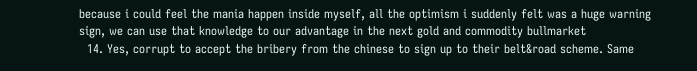because i could feel the mania happen inside myself, all the optimism i suddenly felt was a huge warning sign, we can use that knowledge to our advantage in the next gold and commodity bullmarket
  14. Yes, corrupt to accept the bribery from the chinese to sign up to their belt&road scheme. Same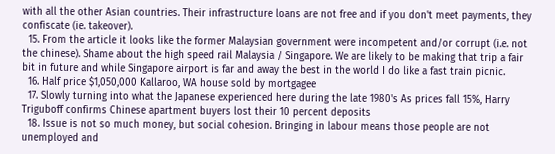with all the other Asian countries. Their infrastructure loans are not free and if you don't meet payments, they confiscate (ie. takeover).
  15. From the article it looks like the former Malaysian government were incompetent and/or corrupt (i.e. not the chinese). Shame about the high speed rail Malaysia / Singapore. We are likely to be making that trip a fair bit in future and while Singapore airport is far and away the best in the world I do like a fast train picnic.
  16. Half price $1,050,000 Kallaroo, WA house sold by mortgagee
  17. Slowly turning into what the Japanese experienced here during the late 1980's As prices fall 15%, Harry Triguboff confirms Chinese apartment buyers lost their 10 percent deposits
  18. Issue is not so much money, but social cohesion. Bringing in labour means those people are not unemployed and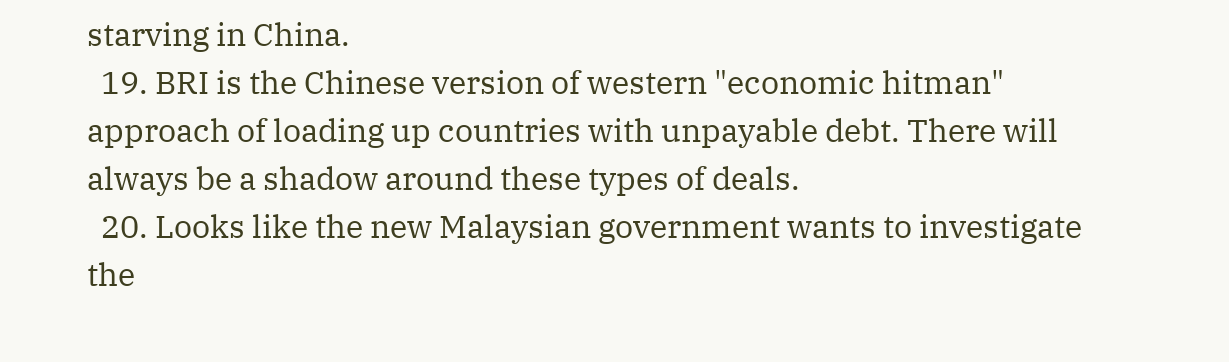starving in China.
  19. BRI is the Chinese version of western "economic hitman" approach of loading up countries with unpayable debt. There will always be a shadow around these types of deals.
  20. Looks like the new Malaysian government wants to investigate the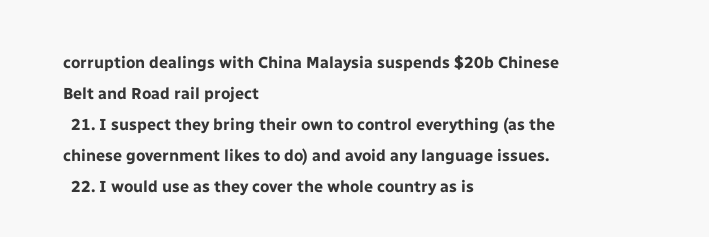corruption dealings with China Malaysia suspends $20b Chinese Belt and Road rail project
  21. I suspect they bring their own to control everything (as the chinese government likes to do) and avoid any language issues.
  22. I would use as they cover the whole country as is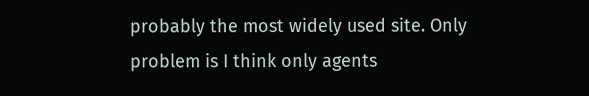probably the most widely used site. Only problem is I think only agents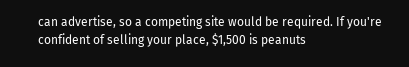can advertise, so a competing site would be required. If you're confident of selling your place, $1,500 is peanuts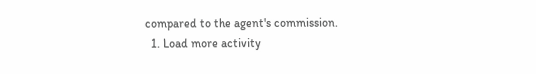compared to the agent's commission.
  1. Load more activity